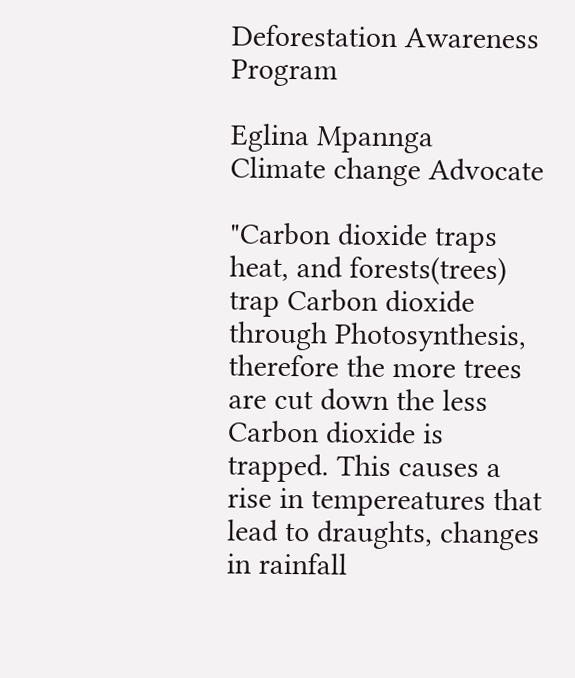Deforestation Awareness Program

Eglina Mpannga
Climate change Advocate

"Carbon dioxide traps heat, and forests(trees) trap Carbon dioxide through Photosynthesis, therefore the more trees are cut down the less Carbon dioxide is trapped. This causes a rise in tempereatures that lead to draughts, changes in rainfall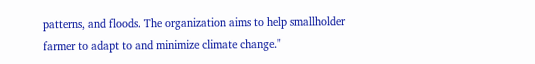patterns, and floods. The organization aims to help smallholder farmer to adapt to and minimize climate change."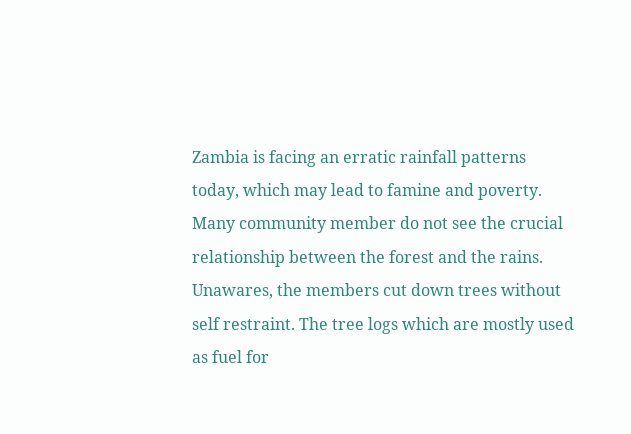Zambia is facing an erratic rainfall patterns today, which may lead to famine and poverty. Many community member do not see the crucial relationship between the forest and the rains. Unawares, the members cut down trees without self restraint. The tree logs which are mostly used as fuel for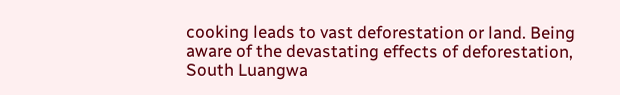cooking leads to vast deforestation or land. Being aware of the devastating effects of deforestation, South Luangwa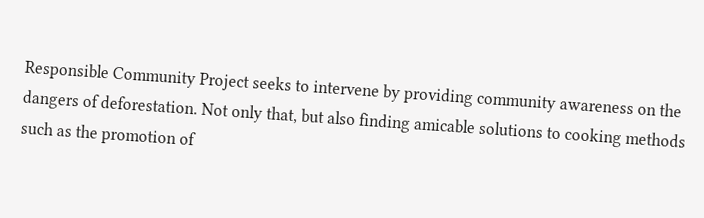Responsible Community Project seeks to intervene by providing community awareness on the dangers of deforestation. Not only that, but also finding amicable solutions to cooking methods such as the promotion of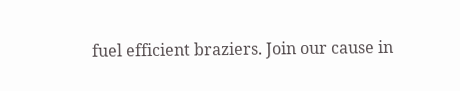fuel efficient braziers. Join our cause in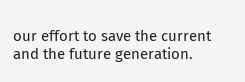our effort to save the current and the future generation.